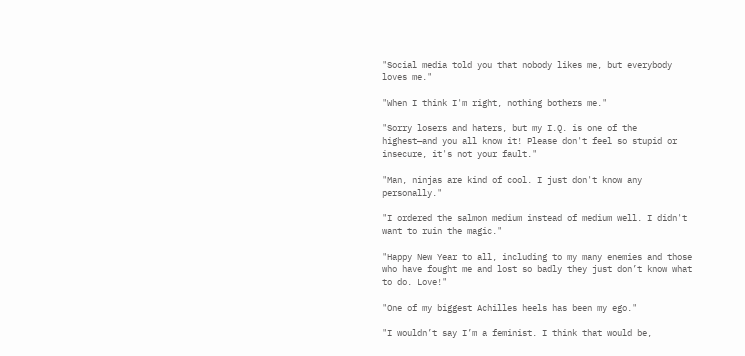"Social media told you that nobody likes me, but everybody loves me."

"When I think I'm right, nothing bothers me."

"Sorry losers and haters, but my I.Q. is one of the highest—and you all know it! Please don't feel so stupid or insecure, it's not your fault."

"Man, ninjas are kind of cool. I just don't know any personally."

"I ordered the salmon medium instead of medium well. I didn't want to ruin the magic."

"Happy New Year to all, including to my many enemies and those who have fought me and lost so badly they just don’t know what to do. Love!"

"One of my biggest Achilles heels has been my ego."

"I wouldn’t say I’m a feminist. I think that would be,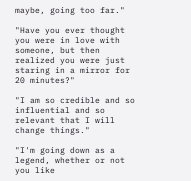maybe, going too far."

"Have you ever thought you were in love with someone, but then realized you were just staring in a mirror for 20 minutes?"

"I am so credible and so influential and so relevant that I will change things."

"I'm going down as a legend, whether or not you like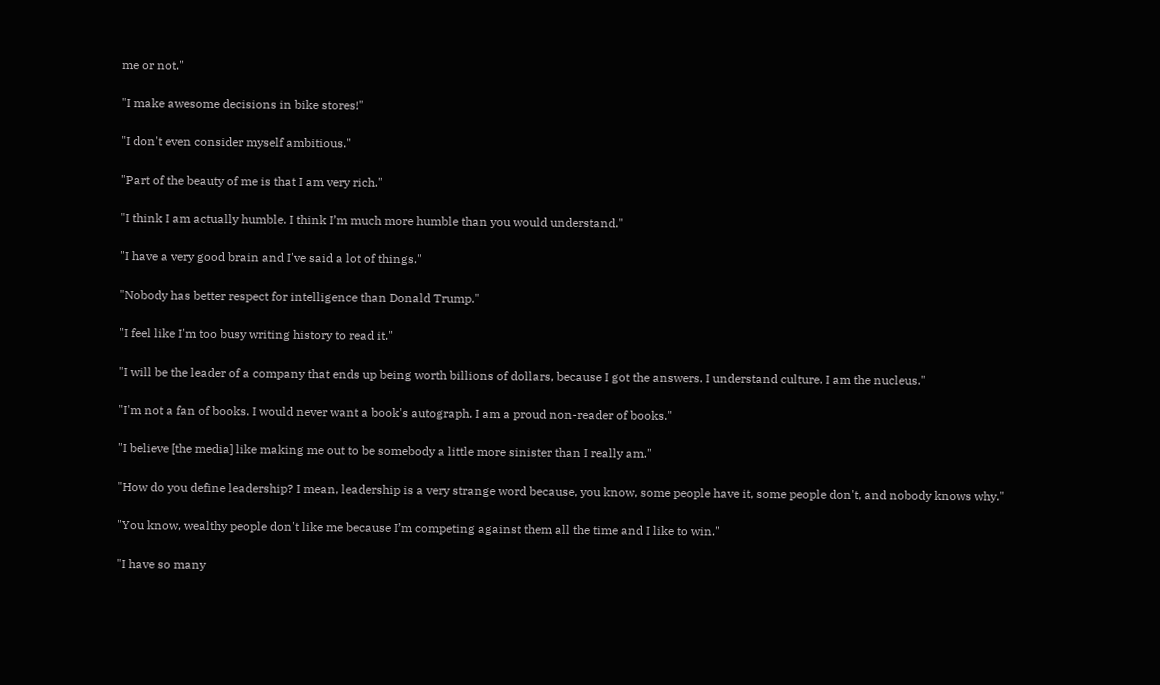me or not."

"I make awesome decisions in bike stores!"

"I don't even consider myself ambitious."

"Part of the beauty of me is that I am very rich."

"I think I am actually humble. I think I’m much more humble than you would understand."

"I have a very good brain and I've said a lot of things."

"Nobody has better respect for intelligence than Donald Trump."

"I feel like I'm too busy writing history to read it."

"I will be the leader of a company that ends up being worth billions of dollars, because I got the answers. I understand culture. I am the nucleus."

"I'm not a fan of books. I would never want a book's autograph. I am a proud non-reader of books."

"I believe [the media] like making me out to be somebody a little more sinister than I really am."

"How do you define leadership? I mean, leadership is a very strange word because, you know, some people have it, some people don't, and nobody knows why."

"You know, wealthy people don't like me because I’m competing against them all the time and I like to win."

"I have so many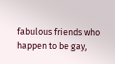fabulous friends who happen to be gay,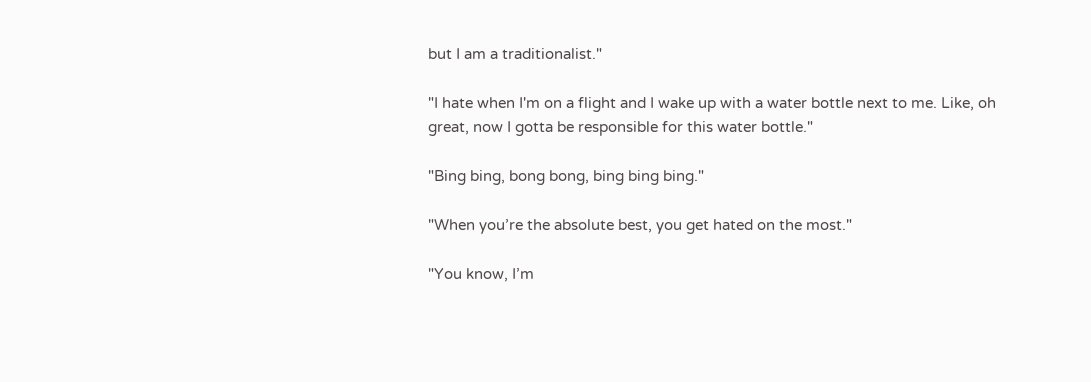but I am a traditionalist."

"I hate when I'm on a flight and I wake up with a water bottle next to me. Like, oh great, now I gotta be responsible for this water bottle."

"Bing bing, bong bong, bing bing bing."

"When you’re the absolute best, you get hated on the most."

"You know, I’m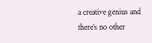a creative genius and there’s no other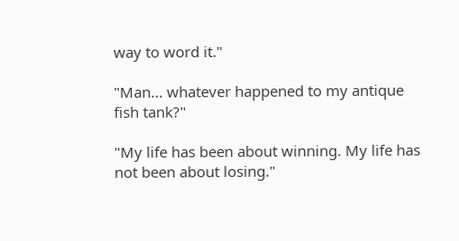way to word it."

"Man... whatever happened to my antique fish tank?"

"My life has been about winning. My life has not been about losing."